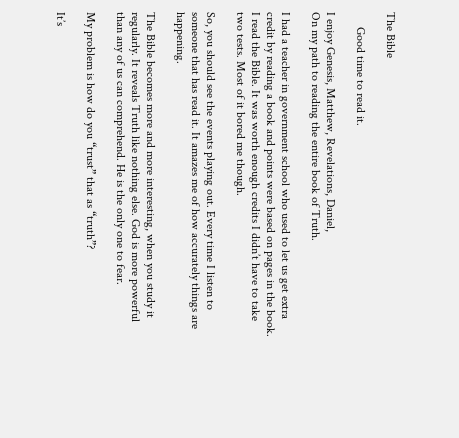The Bible

     Good time to read it.

I enjoy Genesis, Matthew, Revelations, Daniel,
On my path to reading the entire book of Truth.

I had a teacher in government school who used to let us get extra credit by reading a book and points were based on pages in the book. I read the Bible. It was worth enough credits I didn’t have to take two tests. Most of it bored me though.

So, you should see the events playing out. Every time I listen to someone that has read it. It amazes me of how accurately things are happening.

The Bible becomes more and more interesting, when you study it regularly. It reveals Truth like nothing else. God is more powerful than any of us can comprehend. He is the only one to fear.

My problem is how do you “trust” that as “truth”?

It’s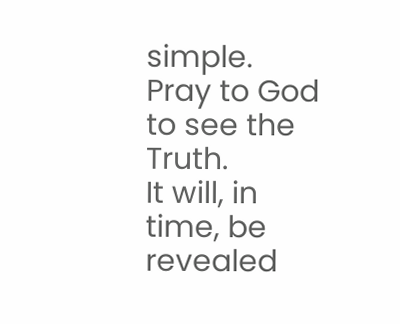simple.
Pray to God to see the Truth.
It will, in time, be revealed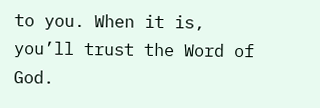to you. When it is, you’ll trust the Word of God.